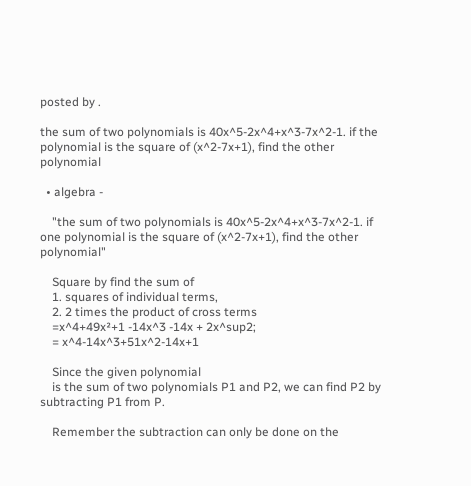posted by .

the sum of two polynomials is 40x^5-2x^4+x^3-7x^2-1. if the polynomial is the square of (x^2-7x+1), find the other polynomial

  • algebra -

    "the sum of two polynomials is 40x^5-2x^4+x^3-7x^2-1. if one polynomial is the square of (x^2-7x+1), find the other polynomial"

    Square by find the sum of
    1. squares of individual terms,
    2. 2 times the product of cross terms
    =x^4+49x²+1 -14x^3 -14x + 2x^sup2;
    = x^4-14x^3+51x^2-14x+1

    Since the given polynomial
    is the sum of two polynomials P1 and P2, we can find P2 by subtracting P1 from P.

    Remember the subtraction can only be done on the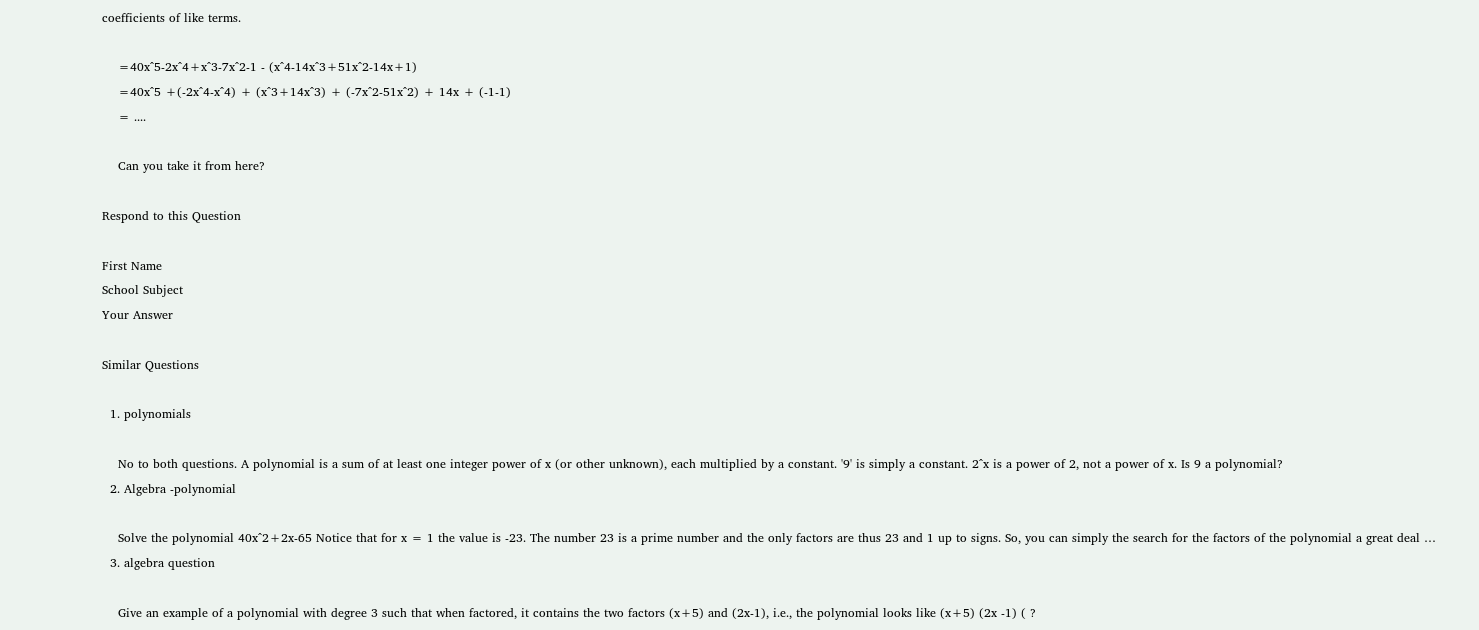coefficients of like terms.

    =40x^5-2x^4+x^3-7x^2-1 - (x^4-14x^3+51x^2-14x+1)
    =40x^5 +(-2x^4-x^4) + (x^3+14x^3) + (-7x^2-51x^2) + 14x + (-1-1)
    = ....

    Can you take it from here?

Respond to this Question

First Name
School Subject
Your Answer

Similar Questions

  1. polynomials

    No to both questions. A polynomial is a sum of at least one integer power of x (or other unknown), each multiplied by a constant. '9' is simply a constant. 2^x is a power of 2, not a power of x. Is 9 a polynomial?
  2. Algebra -polynomial

    Solve the polynomial 40x^2+2x-65 Notice that for x = 1 the value is -23. The number 23 is a prime number and the only factors are thus 23 and 1 up to signs. So, you can simply the search for the factors of the polynomial a great deal …
  3. algebra question

    Give an example of a polynomial with degree 3 such that when factored, it contains the two factors (x+5) and (2x-1), i.e., the polynomial looks like (x+5) (2x -1) ( ?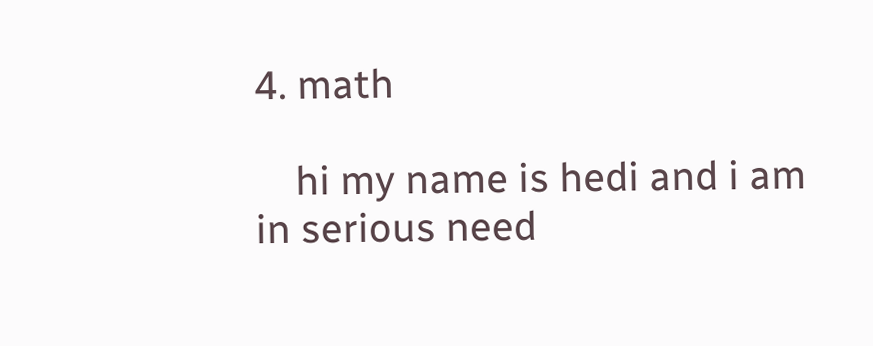4. math

    hi my name is hedi and i am in serious need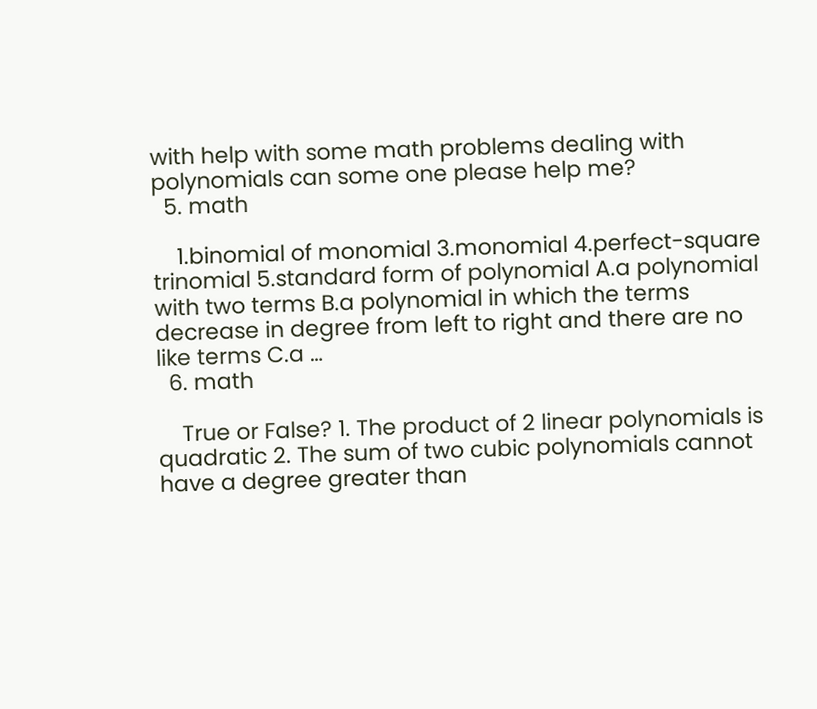with help with some math problems dealing with polynomials can some one please help me?
  5. math

    1.binomial of monomial 3.monomial 4.perfect-square trinomial 5.standard form of polynomial A.a polynomial with two terms B.a polynomial in which the terms decrease in degree from left to right and there are no like terms C.a …
  6. math

    True or False? 1. The product of 2 linear polynomials is quadratic 2. The sum of two cubic polynomials cannot have a degree greater than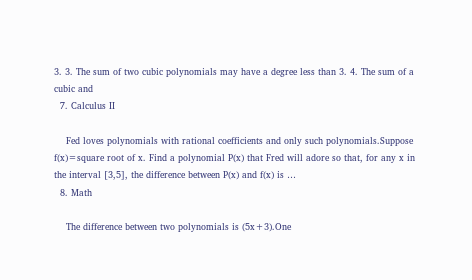3. 3. The sum of two cubic polynomials may have a degree less than 3. 4. The sum of a cubic and
  7. Calculus II

    Fed loves polynomials with rational coefficients and only such polynomials.Suppose f(x)=square root of x. Find a polynomial P(x) that Fred will adore so that, for any x in the interval [3,5], the difference between P(x) and f(x) is …
  8. Math

    The difference between two polynomials is (5x+3).One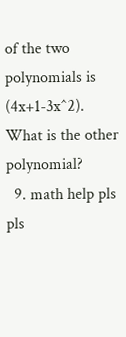of the two polynomials is (4x+1-3x^2). What is the other polynomial?
  9. math help pls pls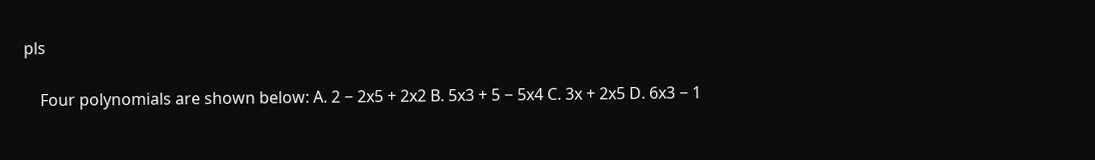pls

    Four polynomials are shown below: A. 2 − 2x5 + 2x2 B. 5x3 + 5 − 5x4 C. 3x + 2x5 D. 6x3 − 1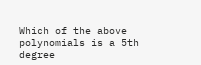Which of the above polynomials is a 5th degree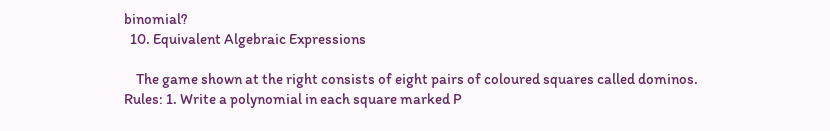binomial?
  10. Equivalent Algebraic Expressions

    The game shown at the right consists of eight pairs of coloured squares called dominos. Rules: 1. Write a polynomial in each square marked P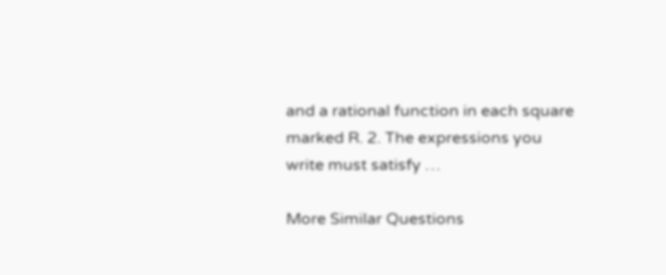and a rational function in each square marked R. 2. The expressions you write must satisfy …

More Similar Questions